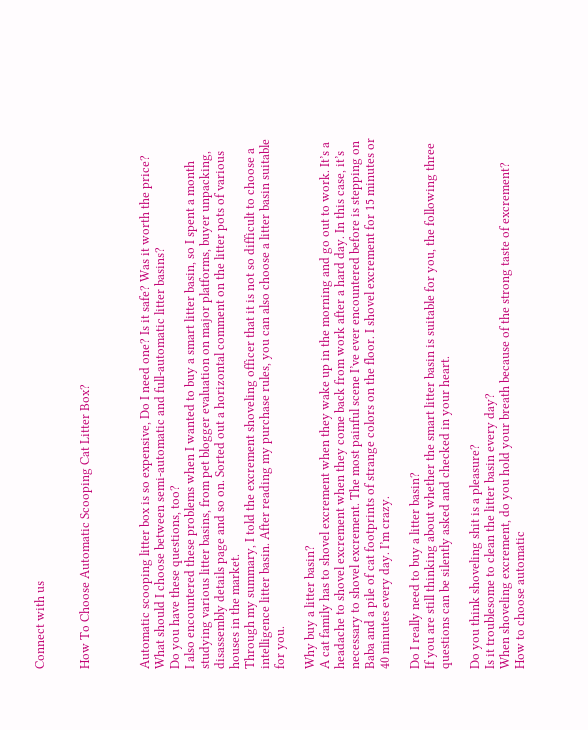Connect with us


How To Choose Automatic Scooping Cat Litter Box?



Automatic scooping litter box is so expensive, Do I need one? Is it safe? Was it worth the price? What should I choose between semi-automatic and full-automatic litter basins?
Do you have these questions, too?
I also encountered these problems when I wanted to buy a smart litter basin, so I spent a month studying various litter basins, from pet blogger evaluation on major platforms, buyer unpacking, disassembly details page and so on. Sorted out a horizontal comment on the litter pots of various houses in the market.
Through my summary, I told the excrement shoveling officer that it is not so difficult to choose a intelligence litter basin. After reading my purchase rules, you can also choose a litter basin suitable for you.

Why buy a litter basin?
A cat family has to shovel excrement when they wake up in the morning and go out to work. It’s a headache to shovel excrement when they come back from work after a hard day. In this case, it’s necessary to shovel excrement. The most painful scene I’ve ever encountered before is stepping on Baba and a pile of cat footprints of strange colors on the floor. I shovel excrement for 15 minutes or 40 minutes every day. I’m crazy.

Do I really need to buy a litter basin?
If you are still thinking about whether the smart litter basin is suitable for you, the following three questions can be silently asked and checked in your heart.

Do you think shoveling shit is a pleasure?
Is it troublesome to clean the litter basin every day?
When shoveling excrement, do you hold your breath because of the strong taste of excrement?
How to choose automatic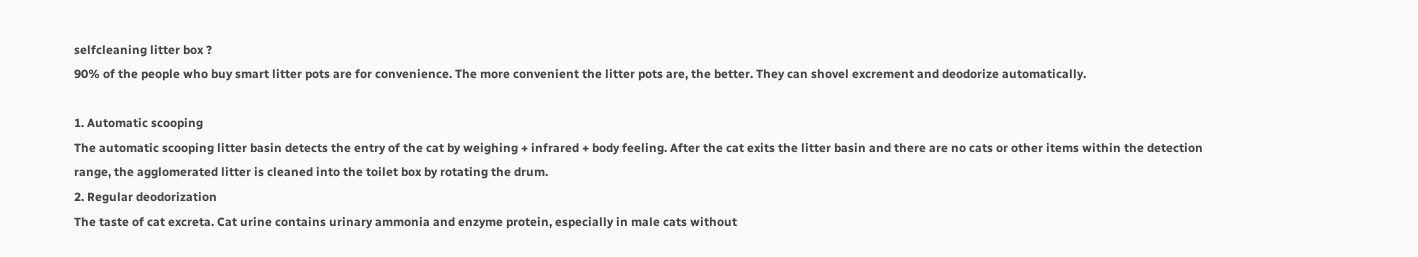selfcleaning litter box ?
90% of the people who buy smart litter pots are for convenience. The more convenient the litter pots are, the better. They can shovel excrement and deodorize automatically.

1. Automatic scooping
The automatic scooping litter basin detects the entry of the cat by weighing + infrared + body feeling. After the cat exits the litter basin and there are no cats or other items within the detection range, the agglomerated litter is cleaned into the toilet box by rotating the drum.
2. Regular deodorization
The taste of cat excreta. Cat urine contains urinary ammonia and enzyme protein, especially in male cats without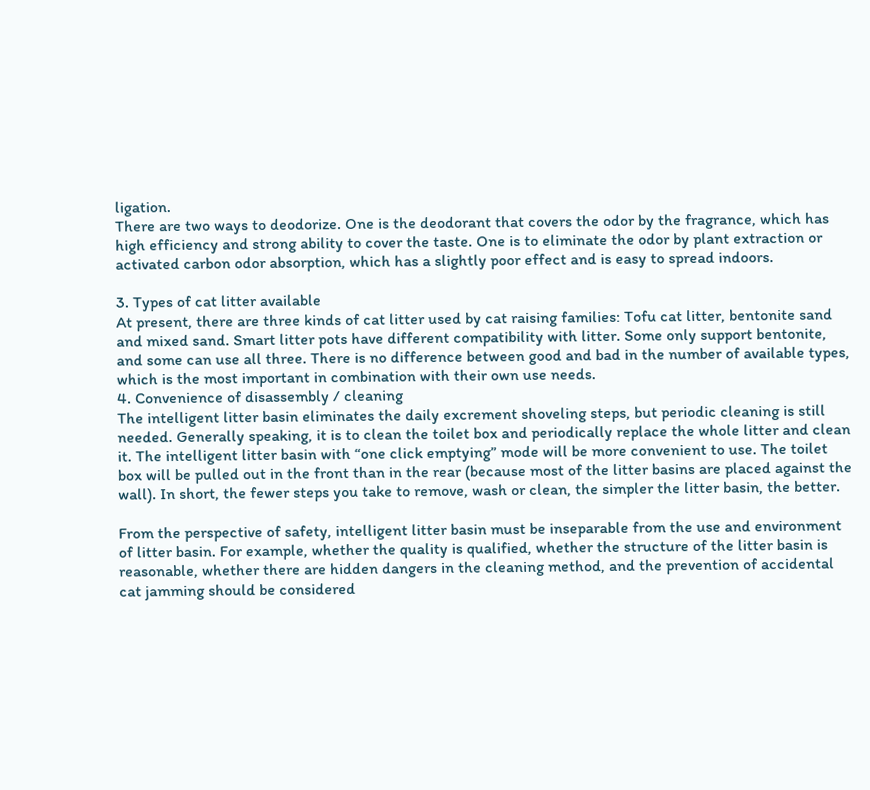ligation.
There are two ways to deodorize. One is the deodorant that covers the odor by the fragrance, which has high efficiency and strong ability to cover the taste. One is to eliminate the odor by plant extraction or activated carbon odor absorption, which has a slightly poor effect and is easy to spread indoors.

3. Types of cat litter available
At present, there are three kinds of cat litter used by cat raising families: Tofu cat litter, bentonite sand and mixed sand. Smart litter pots have different compatibility with litter. Some only support bentonite, and some can use all three. There is no difference between good and bad in the number of available types, which is the most important in combination with their own use needs.
4. Convenience of disassembly / cleaning
The intelligent litter basin eliminates the daily excrement shoveling steps, but periodic cleaning is still needed. Generally speaking, it is to clean the toilet box and periodically replace the whole litter and clean it. The intelligent litter basin with “one click emptying” mode will be more convenient to use. The toilet box will be pulled out in the front than in the rear (because most of the litter basins are placed against the wall). In short, the fewer steps you take to remove, wash or clean, the simpler the litter basin, the better.

From the perspective of safety, intelligent litter basin must be inseparable from the use and environment of litter basin. For example, whether the quality is qualified, whether the structure of the litter basin is reasonable, whether there are hidden dangers in the cleaning method, and the prevention of accidental cat jamming should be considered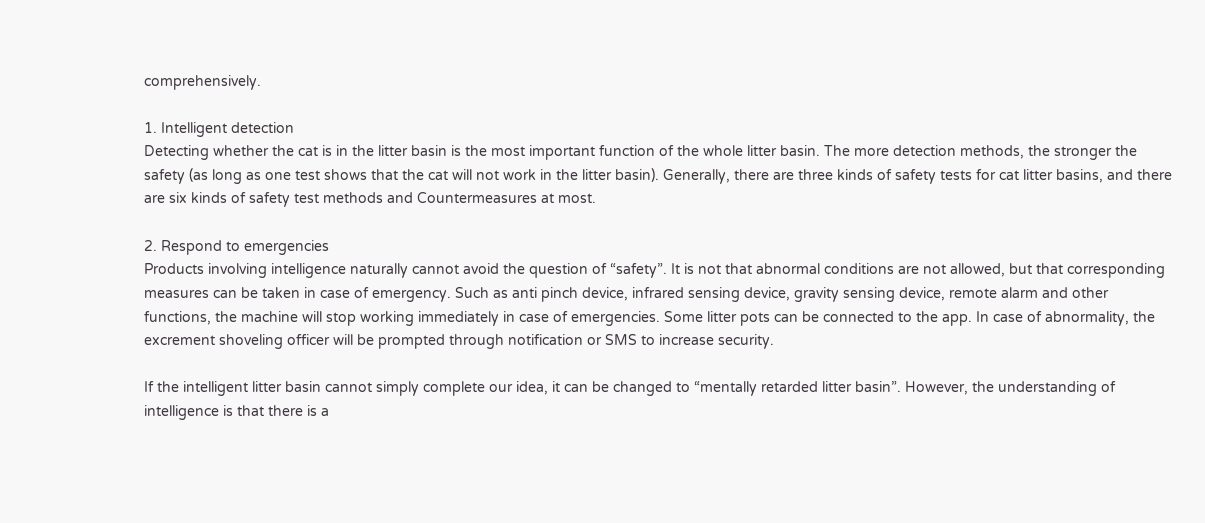comprehensively.

1. Intelligent detection
Detecting whether the cat is in the litter basin is the most important function of the whole litter basin. The more detection methods, the stronger the safety (as long as one test shows that the cat will not work in the litter basin). Generally, there are three kinds of safety tests for cat litter basins, and there are six kinds of safety test methods and Countermeasures at most.

2. Respond to emergencies
Products involving intelligence naturally cannot avoid the question of “safety”. It is not that abnormal conditions are not allowed, but that corresponding measures can be taken in case of emergency. Such as anti pinch device, infrared sensing device, gravity sensing device, remote alarm and other functions, the machine will stop working immediately in case of emergencies. Some litter pots can be connected to the app. In case of abnormality, the excrement shoveling officer will be prompted through notification or SMS to increase security.

If the intelligent litter basin cannot simply complete our idea, it can be changed to “mentally retarded litter basin”. However, the understanding of intelligence is that there is a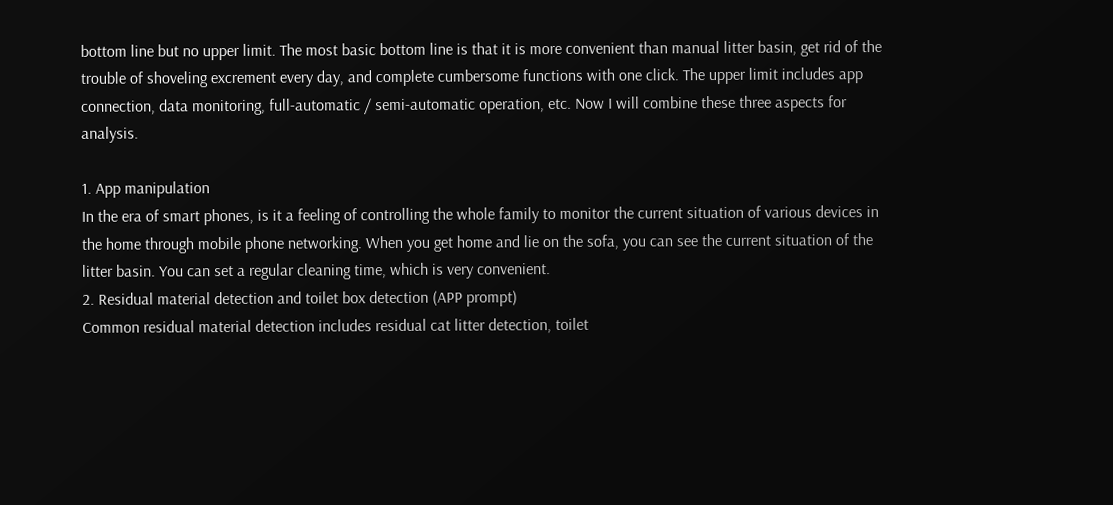bottom line but no upper limit. The most basic bottom line is that it is more convenient than manual litter basin, get rid of the trouble of shoveling excrement every day, and complete cumbersome functions with one click. The upper limit includes app connection, data monitoring, full-automatic / semi-automatic operation, etc. Now I will combine these three aspects for analysis.

1. App manipulation
In the era of smart phones, is it a feeling of controlling the whole family to monitor the current situation of various devices in the home through mobile phone networking. When you get home and lie on the sofa, you can see the current situation of the litter basin. You can set a regular cleaning time, which is very convenient.
2. Residual material detection and toilet box detection (APP prompt)
Common residual material detection includes residual cat litter detection, toilet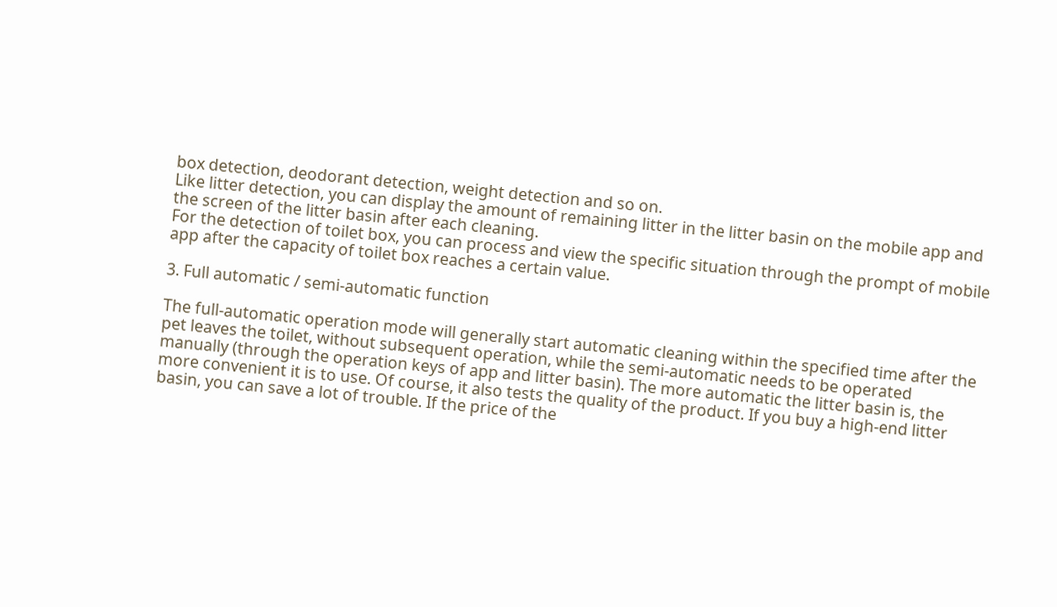box detection, deodorant detection, weight detection and so on.
Like litter detection, you can display the amount of remaining litter in the litter basin on the mobile app and the screen of the litter basin after each cleaning.
For the detection of toilet box, you can process and view the specific situation through the prompt of mobile app after the capacity of toilet box reaches a certain value.

3. Full automatic / semi-automatic function

The full-automatic operation mode will generally start automatic cleaning within the specified time after the pet leaves the toilet, without subsequent operation, while the semi-automatic needs to be operated manually (through the operation keys of app and litter basin). The more automatic the litter basin is, the more convenient it is to use. Of course, it also tests the quality of the product. If you buy a high-end litter basin, you can save a lot of trouble. If the price of the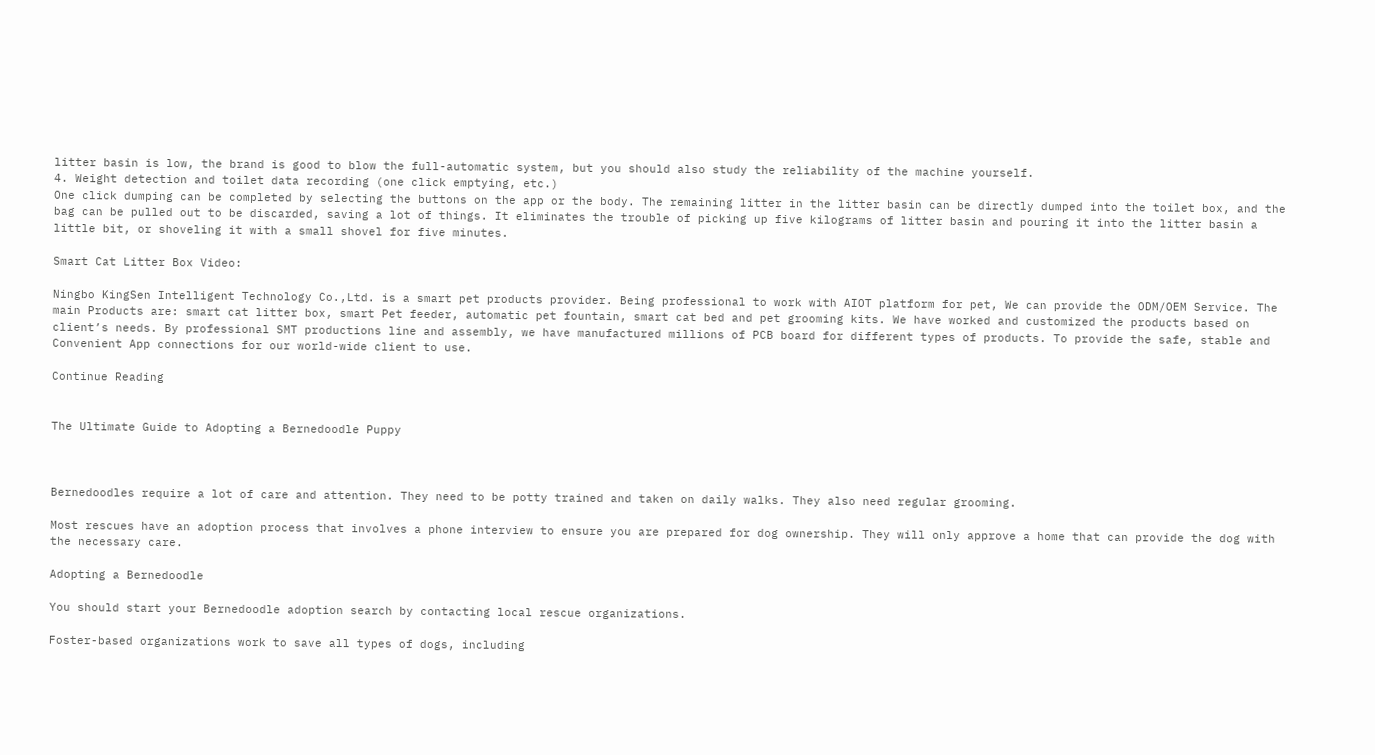litter basin is low, the brand is good to blow the full-automatic system, but you should also study the reliability of the machine yourself.
4. Weight detection and toilet data recording (one click emptying, etc.)
One click dumping can be completed by selecting the buttons on the app or the body. The remaining litter in the litter basin can be directly dumped into the toilet box, and the bag can be pulled out to be discarded, saving a lot of things. It eliminates the trouble of picking up five kilograms of litter basin and pouring it into the litter basin a little bit, or shoveling it with a small shovel for five minutes.

Smart Cat Litter Box Video:

Ningbo KingSen Intelligent Technology Co.,Ltd. is a smart pet products provider. Being professional to work with AIOT platform for pet, We can provide the ODM/OEM Service. The main Products are: smart cat litter box, smart Pet feeder, automatic pet fountain, smart cat bed and pet grooming kits. We have worked and customized the products based on client’s needs. By professional SMT productions line and assembly, we have manufactured millions of PCB board for different types of products. To provide the safe, stable and Convenient App connections for our world-wide client to use.

Continue Reading


The Ultimate Guide to Adopting a Bernedoodle Puppy



Bernedoodles require a lot of care and attention. They need to be potty trained and taken on daily walks. They also need regular grooming.

Most rescues have an adoption process that involves a phone interview to ensure you are prepared for dog ownership. They will only approve a home that can provide the dog with the necessary care.

Adopting a Bernedoodle

You should start your Bernedoodle adoption search by contacting local rescue organizations.

Foster-based organizations work to save all types of dogs, including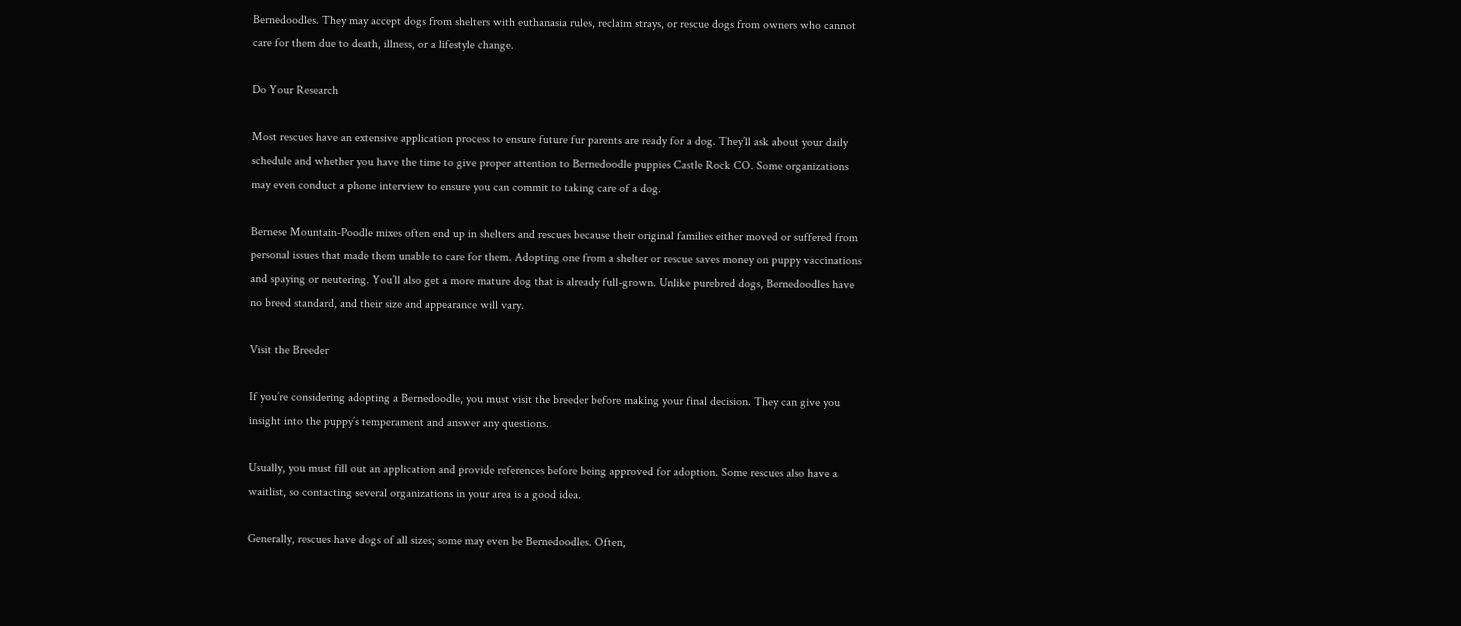Bernedoodles. They may accept dogs from shelters with euthanasia rules, reclaim strays, or rescue dogs from owners who cannot care for them due to death, illness, or a lifestyle change.

Do Your Research

Most rescues have an extensive application process to ensure future fur parents are ready for a dog. They’ll ask about your daily schedule and whether you have the time to give proper attention to Bernedoodle puppies Castle Rock CO. Some organizations may even conduct a phone interview to ensure you can commit to taking care of a dog.

Bernese Mountain-Poodle mixes often end up in shelters and rescues because their original families either moved or suffered from personal issues that made them unable to care for them. Adopting one from a shelter or rescue saves money on puppy vaccinations and spaying or neutering. You’ll also get a more mature dog that is already full-grown. Unlike purebred dogs, Bernedoodles have no breed standard, and their size and appearance will vary.

Visit the Breeder

If you’re considering adopting a Bernedoodle, you must visit the breeder before making your final decision. They can give you insight into the puppy’s temperament and answer any questions.

Usually, you must fill out an application and provide references before being approved for adoption. Some rescues also have a waitlist, so contacting several organizations in your area is a good idea.

Generally, rescues have dogs of all sizes; some may even be Bernedoodles. Often,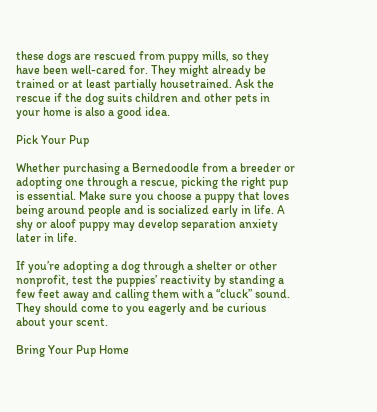these dogs are rescued from puppy mills, so they have been well-cared for. They might already be trained or at least partially housetrained. Ask the rescue if the dog suits children and other pets in your home is also a good idea.

Pick Your Pup

Whether purchasing a Bernedoodle from a breeder or adopting one through a rescue, picking the right pup is essential. Make sure you choose a puppy that loves being around people and is socialized early in life. A shy or aloof puppy may develop separation anxiety later in life.

If you’re adopting a dog through a shelter or other nonprofit, test the puppies’ reactivity by standing a few feet away and calling them with a “cluck” sound. They should come to you eagerly and be curious about your scent.

Bring Your Pup Home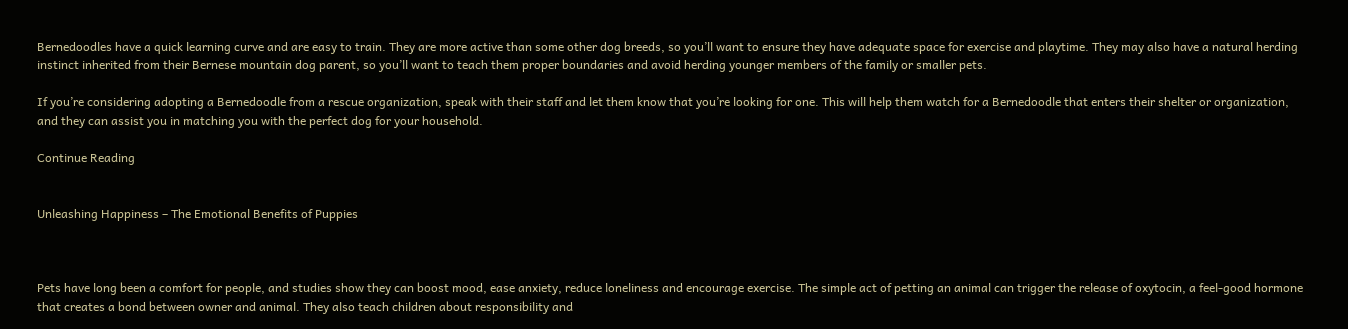Bernedoodles have a quick learning curve and are easy to train. They are more active than some other dog breeds, so you’ll want to ensure they have adequate space for exercise and playtime. They may also have a natural herding instinct inherited from their Bernese mountain dog parent, so you’ll want to teach them proper boundaries and avoid herding younger members of the family or smaller pets.

If you’re considering adopting a Bernedoodle from a rescue organization, speak with their staff and let them know that you’re looking for one. This will help them watch for a Bernedoodle that enters their shelter or organization, and they can assist you in matching you with the perfect dog for your household.

Continue Reading


Unleashing Happiness – The Emotional Benefits of Puppies



Pets have long been a comfort for people, and studies show they can boost mood, ease anxiety, reduce loneliness and encourage exercise. The simple act of petting an animal can trigger the release of oxytocin, a feel-good hormone that creates a bond between owner and animal. They also teach children about responsibility and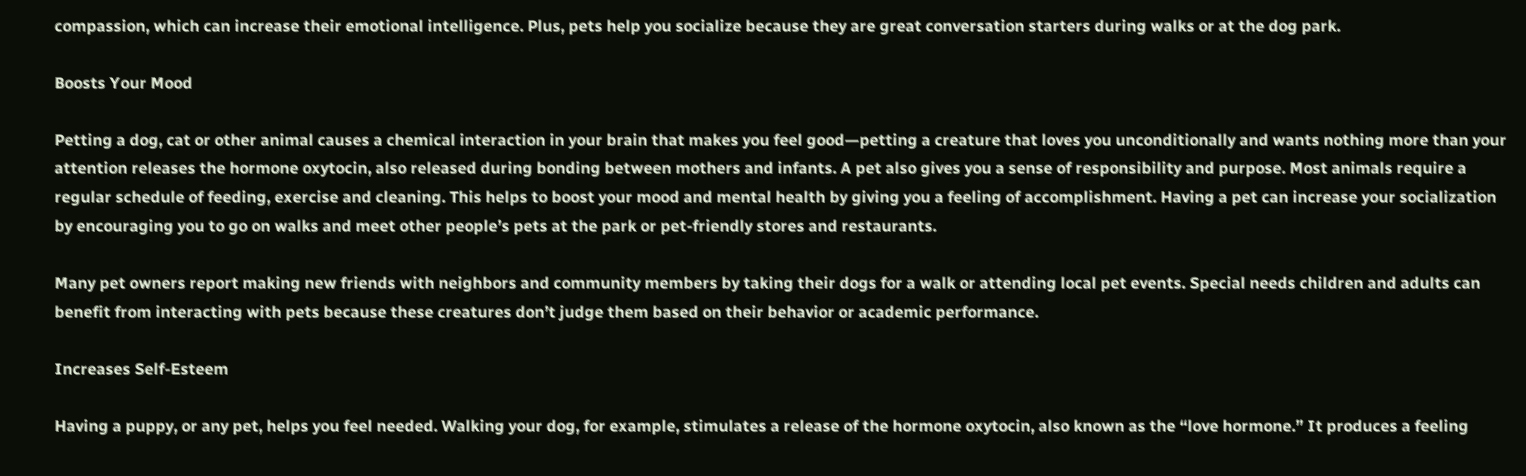compassion, which can increase their emotional intelligence. Plus, pets help you socialize because they are great conversation starters during walks or at the dog park.

Boosts Your Mood

Petting a dog, cat or other animal causes a chemical interaction in your brain that makes you feel good—petting a creature that loves you unconditionally and wants nothing more than your attention releases the hormone oxytocin, also released during bonding between mothers and infants. A pet also gives you a sense of responsibility and purpose. Most animals require a regular schedule of feeding, exercise and cleaning. This helps to boost your mood and mental health by giving you a feeling of accomplishment. Having a pet can increase your socialization by encouraging you to go on walks and meet other people’s pets at the park or pet-friendly stores and restaurants.

Many pet owners report making new friends with neighbors and community members by taking their dogs for a walk or attending local pet events. Special needs children and adults can benefit from interacting with pets because these creatures don’t judge them based on their behavior or academic performance.

Increases Self-Esteem

Having a puppy, or any pet, helps you feel needed. Walking your dog, for example, stimulates a release of the hormone oxytocin, also known as the “love hormone.” It produces a feeling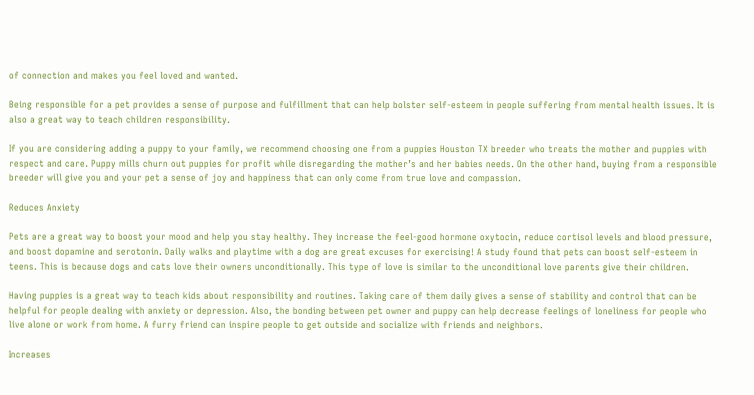of connection and makes you feel loved and wanted.

Being responsible for a pet provides a sense of purpose and fulfillment that can help bolster self-esteem in people suffering from mental health issues. It is also a great way to teach children responsibility.

If you are considering adding a puppy to your family, we recommend choosing one from a puppies Houston TX breeder who treats the mother and puppies with respect and care. Puppy mills churn out puppies for profit while disregarding the mother’s and her babies needs. On the other hand, buying from a responsible breeder will give you and your pet a sense of joy and happiness that can only come from true love and compassion.

Reduces Anxiety

Pets are a great way to boost your mood and help you stay healthy. They increase the feel-good hormone oxytocin, reduce cortisol levels and blood pressure, and boost dopamine and serotonin. Daily walks and playtime with a dog are great excuses for exercising! A study found that pets can boost self-esteem in teens. This is because dogs and cats love their owners unconditionally. This type of love is similar to the unconditional love parents give their children.

Having puppies is a great way to teach kids about responsibility and routines. Taking care of them daily gives a sense of stability and control that can be helpful for people dealing with anxiety or depression. Also, the bonding between pet owner and puppy can help decrease feelings of loneliness for people who live alone or work from home. A furry friend can inspire people to get outside and socialize with friends and neighbors.

Increases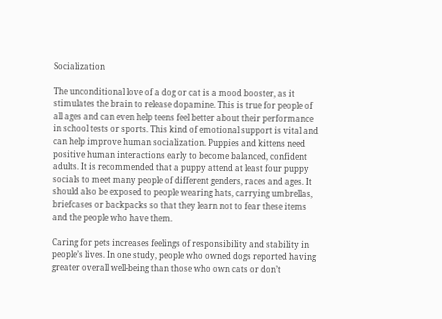Socialization

The unconditional love of a dog or cat is a mood booster, as it stimulates the brain to release dopamine. This is true for people of all ages and can even help teens feel better about their performance in school tests or sports. This kind of emotional support is vital and can help improve human socialization. Puppies and kittens need positive human interactions early to become balanced, confident adults. It is recommended that a puppy attend at least four puppy socials to meet many people of different genders, races and ages. It should also be exposed to people wearing hats, carrying umbrellas, briefcases or backpacks so that they learn not to fear these items and the people who have them.

Caring for pets increases feelings of responsibility and stability in people’s lives. In one study, people who owned dogs reported having greater overall well-being than those who own cats or don’t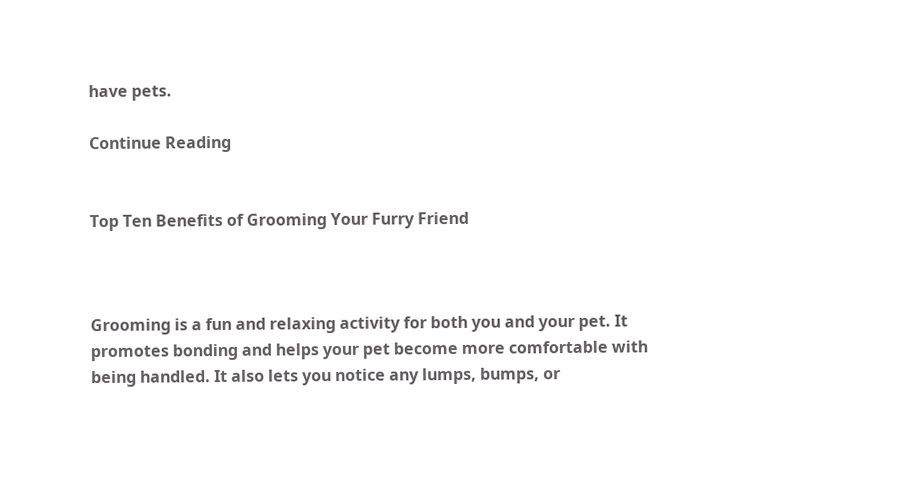have pets.

Continue Reading


Top Ten Benefits of Grooming Your Furry Friend



Grooming is a fun and relaxing activity for both you and your pet. It promotes bonding and helps your pet become more comfortable with being handled. It also lets you notice any lumps, bumps, or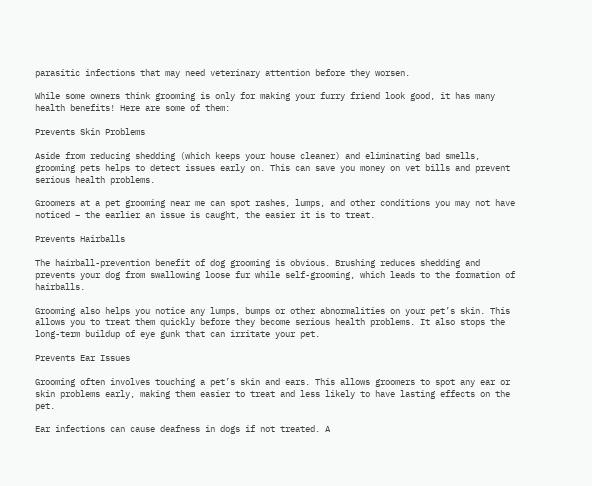parasitic infections that may need veterinary attention before they worsen.

While some owners think grooming is only for making your furry friend look good, it has many health benefits! Here are some of them:

Prevents Skin Problems

Aside from reducing shedding (which keeps your house cleaner) and eliminating bad smells, grooming pets helps to detect issues early on. This can save you money on vet bills and prevent serious health problems.

Groomers at a pet grooming near me can spot rashes, lumps, and other conditions you may not have noticed – the earlier an issue is caught, the easier it is to treat.

Prevents Hairballs

The hairball-prevention benefit of dog grooming is obvious. Brushing reduces shedding and prevents your dog from swallowing loose fur while self-grooming, which leads to the formation of hairballs.

Grooming also helps you notice any lumps, bumps or other abnormalities on your pet’s skin. This allows you to treat them quickly before they become serious health problems. It also stops the long-term buildup of eye gunk that can irritate your pet.

Prevents Ear Issues

Grooming often involves touching a pet’s skin and ears. This allows groomers to spot any ear or skin problems early, making them easier to treat and less likely to have lasting effects on the pet.

Ear infections can cause deafness in dogs if not treated. A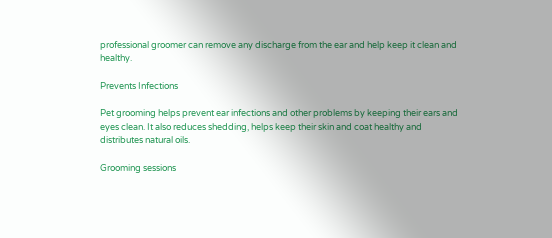professional groomer can remove any discharge from the ear and help keep it clean and healthy.

Prevents Infections

Pet grooming helps prevent ear infections and other problems by keeping their ears and eyes clean. It also reduces shedding, helps keep their skin and coat healthy and distributes natural oils.

Grooming sessions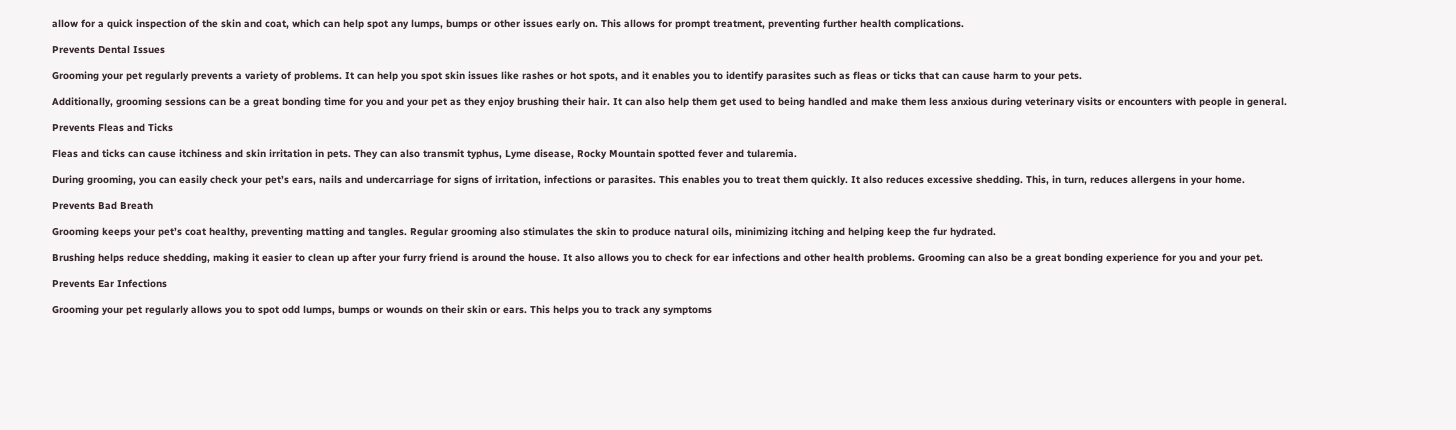allow for a quick inspection of the skin and coat, which can help spot any lumps, bumps or other issues early on. This allows for prompt treatment, preventing further health complications.

Prevents Dental Issues

Grooming your pet regularly prevents a variety of problems. It can help you spot skin issues like rashes or hot spots, and it enables you to identify parasites such as fleas or ticks that can cause harm to your pets.

Additionally, grooming sessions can be a great bonding time for you and your pet as they enjoy brushing their hair. It can also help them get used to being handled and make them less anxious during veterinary visits or encounters with people in general.

Prevents Fleas and Ticks

Fleas and ticks can cause itchiness and skin irritation in pets. They can also transmit typhus, Lyme disease, Rocky Mountain spotted fever and tularemia.

During grooming, you can easily check your pet’s ears, nails and undercarriage for signs of irritation, infections or parasites. This enables you to treat them quickly. It also reduces excessive shedding. This, in turn, reduces allergens in your home.

Prevents Bad Breath

Grooming keeps your pet’s coat healthy, preventing matting and tangles. Regular grooming also stimulates the skin to produce natural oils, minimizing itching and helping keep the fur hydrated.

Brushing helps reduce shedding, making it easier to clean up after your furry friend is around the house. It also allows you to check for ear infections and other health problems. Grooming can also be a great bonding experience for you and your pet.

Prevents Ear Infections

Grooming your pet regularly allows you to spot odd lumps, bumps or wounds on their skin or ears. This helps you to track any symptoms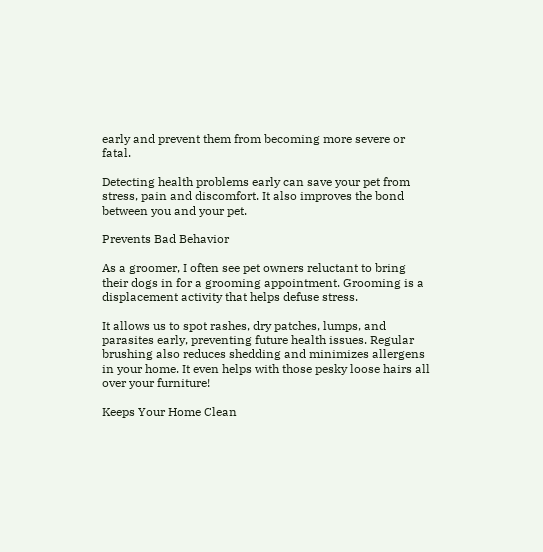early and prevent them from becoming more severe or fatal.

Detecting health problems early can save your pet from stress, pain and discomfort. It also improves the bond between you and your pet.

Prevents Bad Behavior

As a groomer, I often see pet owners reluctant to bring their dogs in for a grooming appointment. Grooming is a displacement activity that helps defuse stress.

It allows us to spot rashes, dry patches, lumps, and parasites early, preventing future health issues. Regular brushing also reduces shedding and minimizes allergens in your home. It even helps with those pesky loose hairs all over your furniture!

Keeps Your Home Clean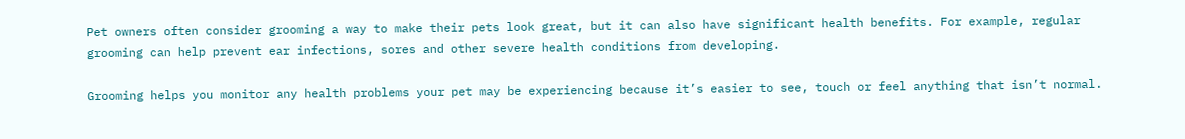Pet owners often consider grooming a way to make their pets look great, but it can also have significant health benefits. For example, regular grooming can help prevent ear infections, sores and other severe health conditions from developing.

Grooming helps you monitor any health problems your pet may be experiencing because it’s easier to see, touch or feel anything that isn’t normal.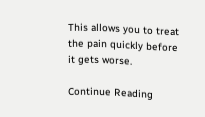This allows you to treat the pain quickly before it gets worse.

Continue Reading